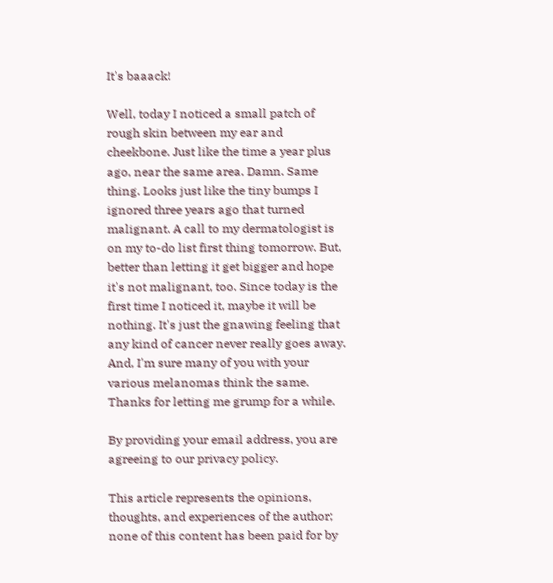It's baaack!

Well, today I noticed a small patch of rough skin between my ear and cheekbone. Just like the time a year plus ago, near the same area. Damn. Same thing. Looks just like the tiny bumps I ignored three years ago that turned malignant. A call to my dermatologist is on my to-do list first thing tomorrow. But, better than letting it get bigger and hope it's not malignant, too. Since today is the first time I noticed it, maybe it will be nothing. It's just the gnawing feeling that any kind of cancer never really goes away. And, I'm sure many of you with your various melanomas think the same. Thanks for letting me grump for a while.

By providing your email address, you are agreeing to our privacy policy.

This article represents the opinions, thoughts, and experiences of the author; none of this content has been paid for by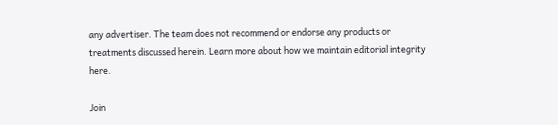any advertiser. The team does not recommend or endorse any products or treatments discussed herein. Learn more about how we maintain editorial integrity here.

Join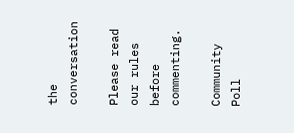the conversation

Please read our rules before commenting.

Community Poll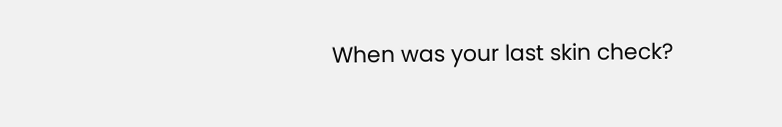When was your last skin check?